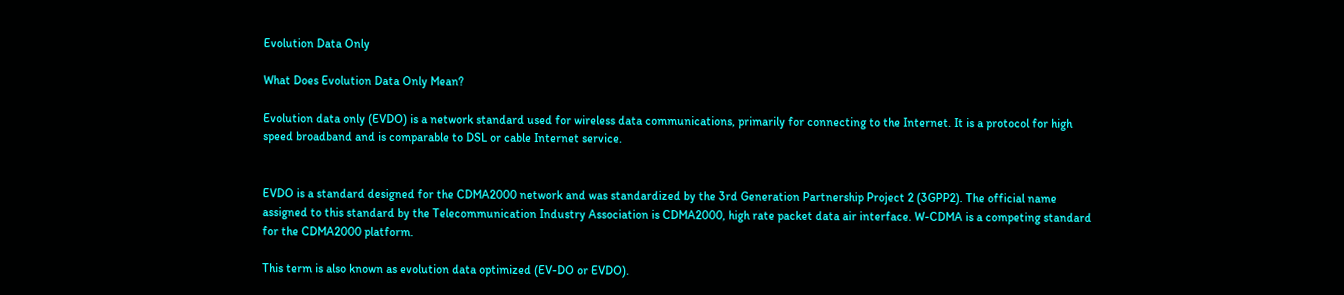Evolution Data Only

What Does Evolution Data Only Mean?

Evolution data only (EVDO) is a network standard used for wireless data communications, primarily for connecting to the Internet. It is a protocol for high speed broadband and is comparable to DSL or cable Internet service.


EVDO is a standard designed for the CDMA2000 network and was standardized by the 3rd Generation Partnership Project 2 (3GPP2). The official name assigned to this standard by the Telecommunication Industry Association is CDMA2000, high rate packet data air interface. W-CDMA is a competing standard for the CDMA2000 platform.

This term is also known as evolution data optimized (EV-DO or EVDO).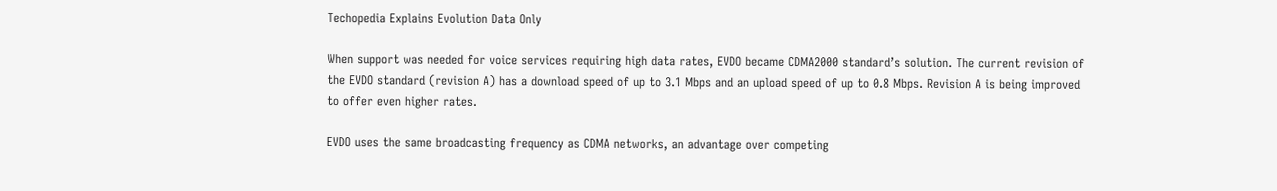Techopedia Explains Evolution Data Only

When support was needed for voice services requiring high data rates, EVDO became CDMA2000 standard’s solution. The current revision of the EVDO standard (revision A) has a download speed of up to 3.1 Mbps and an upload speed of up to 0.8 Mbps. Revision A is being improved to offer even higher rates.

EVDO uses the same broadcasting frequency as CDMA networks, an advantage over competing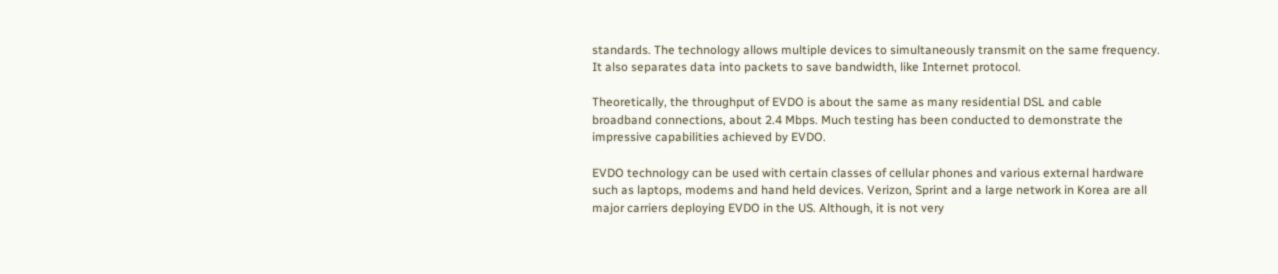standards. The technology allows multiple devices to simultaneously transmit on the same frequency. It also separates data into packets to save bandwidth, like Internet protocol.

Theoretically, the throughput of EVDO is about the same as many residential DSL and cable broadband connections, about 2.4 Mbps. Much testing has been conducted to demonstrate the impressive capabilities achieved by EVDO.

EVDO technology can be used with certain classes of cellular phones and various external hardware such as laptops, modems and hand held devices. Verizon, Sprint and a large network in Korea are all major carriers deploying EVDO in the US. Although, it is not very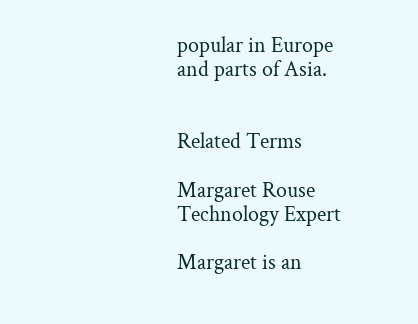popular in Europe and parts of Asia.


Related Terms

Margaret Rouse
Technology Expert

Margaret is an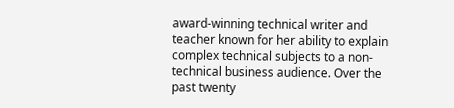award-winning technical writer and teacher known for her ability to explain complex technical subjects to a non-technical business audience. Over the past twenty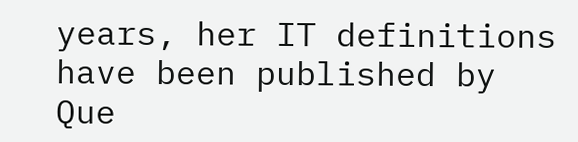years, her IT definitions have been published by Que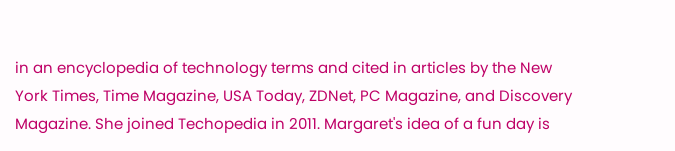in an encyclopedia of technology terms and cited in articles by the New York Times, Time Magazine, USA Today, ZDNet, PC Magazine, and Discovery Magazine. She joined Techopedia in 2011. Margaret's idea of a fun day is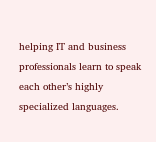helping IT and business professionals learn to speak each other’s highly specialized languages.